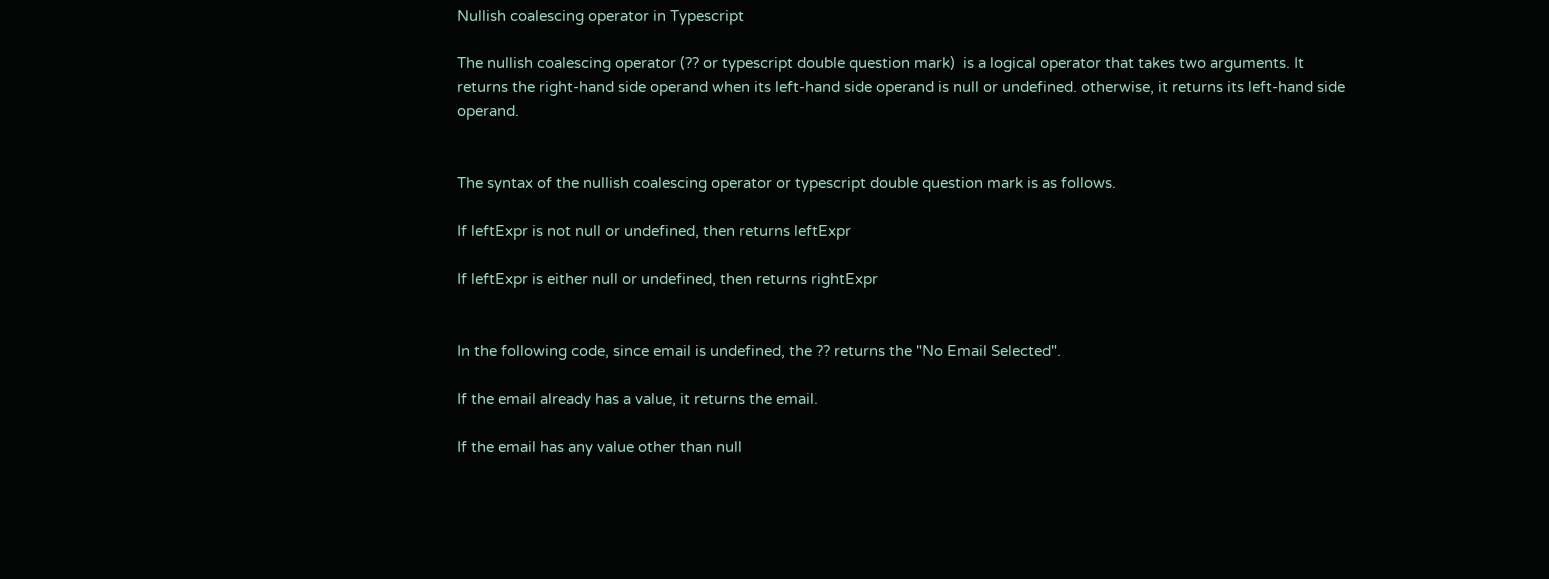Nullish coalescing operator in Typescript

The nullish coalescing operator (?? or typescript double question mark)  is a logical operator that takes two arguments. It returns the right-hand side operand when its left-hand side operand is null or undefined. otherwise, it returns its left-hand side operand.


The syntax of the nullish coalescing operator or typescript double question mark is as follows.

If leftExpr is not null or undefined, then returns leftExpr

If leftExpr is either null or undefined, then returns rightExpr


In the following code, since email is undefined, the ?? returns the "No Email Selected".

If the email already has a value, it returns the email.

If the email has any value other than null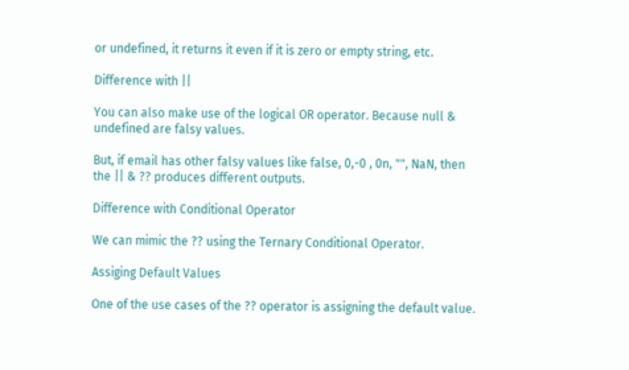or undefined, it returns it even if it is zero or empty string, etc.

Difference with ||

You can also make use of the logical OR operator. Because null & undefined are falsy values.

But, if email has other falsy values like false, 0,-0 , 0n, "", NaN, then the || & ?? produces different outputs.

Difference with Conditional Operator

We can mimic the ?? using the Ternary Conditional Operator.

Assiging Default Values

One of the use cases of the ?? operator is assigning the default value.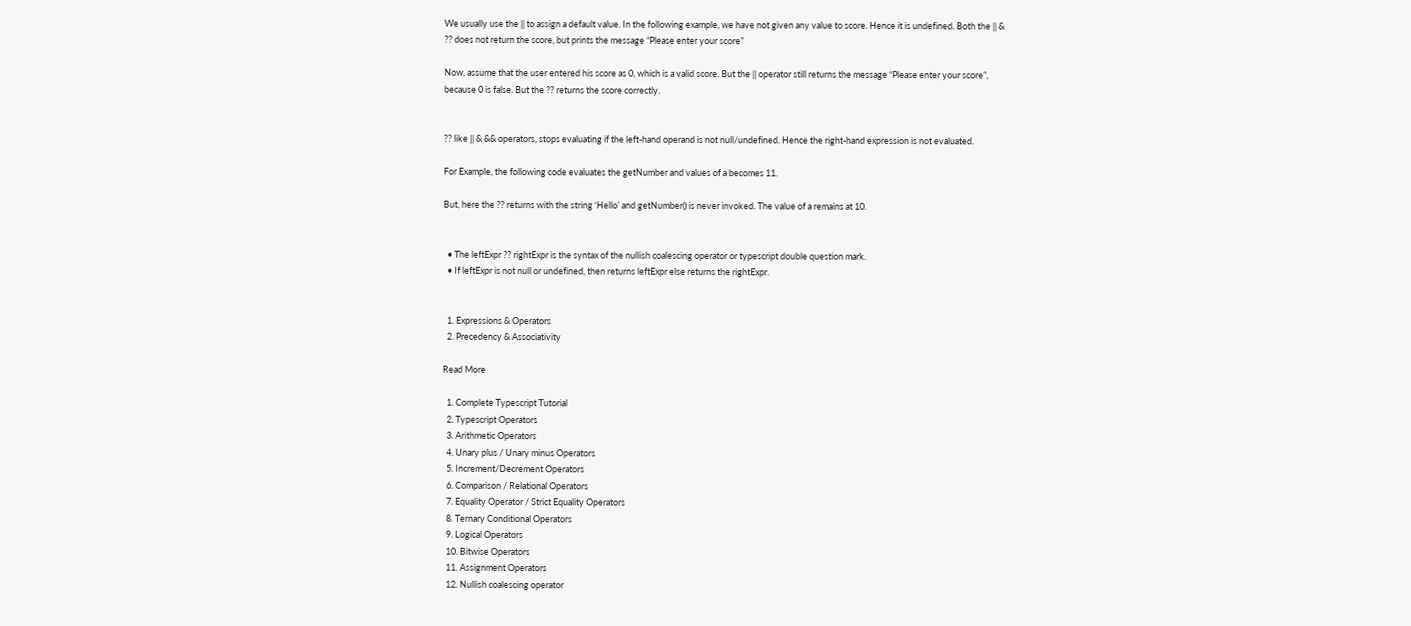We usually use the || to assign a default value. In the following example, we have not given any value to score. Hence it is undefined. Both the || & ?? does not return the score, but prints the message “Please enter your score”

Now, assume that the user entered his score as 0, which is a valid score. But the || operator still returns the message “Please enter your score”, because 0 is false. But the ?? returns the score correctly.


?? like || & && operators, stops evaluating if the left-hand operand is not null/undefined. Hence the right-hand expression is not evaluated.

For Example, the following code evaluates the getNumber and values of a becomes 11.

But, here the ?? returns with the string ‘Hello’ and getNumber() is never invoked. The value of a remains at 10.


  • The leftExpr ?? rightExpr is the syntax of the nullish coalescing operator or typescript double question mark.
  • If leftExpr is not null or undefined, then returns leftExpr else returns the rightExpr.


  1. Expressions & Operators
  2. Precedency & Associativity

Read More

  1. Complete Typescript Tutorial
  2. Typescript Operators
  3. Arithmetic Operators
  4. Unary plus / Unary minus Operators
  5. Increment/Decrement Operators
  6. Comparison / Relational Operators
  7. Equality Operator / Strict Equality Operators
  8. Ternary Conditional Operators
  9. Logical Operators
  10. Bitwise Operators
  11. Assignment Operators
  12. Nullish coalescing operator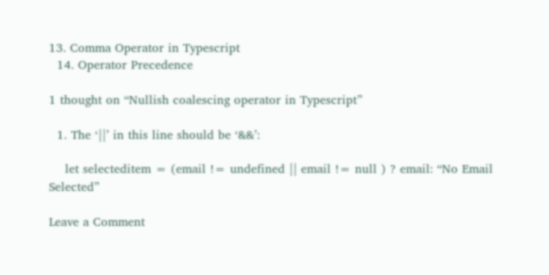13. Comma Operator in Typescript
  14. Operator Precedence

1 thought on “Nullish coalescing operator in Typescript”

  1. The ‘||’ in this line should be ‘&&’:

    let selecteditem = (email != undefined || email != null ) ? email: “No Email Selected”

Leave a Comment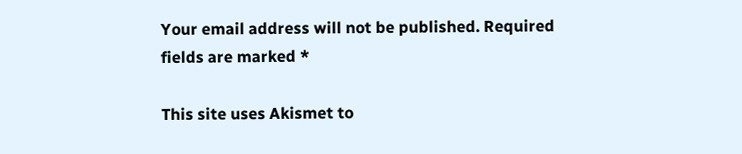Your email address will not be published. Required fields are marked *

This site uses Akismet to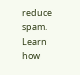reduce spam. Learn how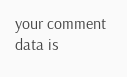your comment data is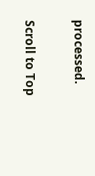processed.

Scroll to Top